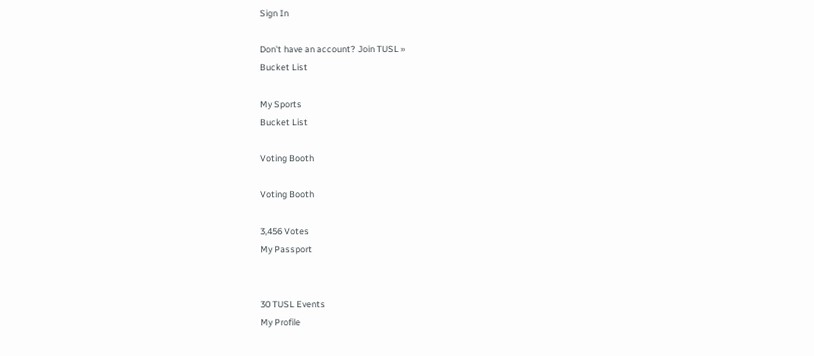Sign In

Don't have an account? Join TUSL »
Bucket List

My Sports
Bucket List

Voting Booth

Voting Booth

3,456 Votes
My Passport


30 TUSL Events
My Profile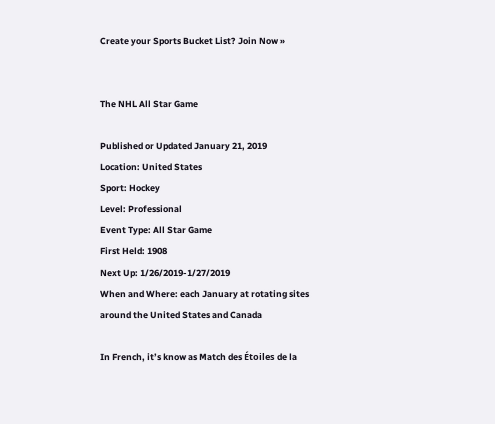Create your Sports Bucket List? Join Now »


The NHL All Star Game

Published or Updated January 21, 2019
Location: United States
Sport: Hockey
Level: Professional
Event Type: All Star Game
First Held: 1908
Next Up: 1/26/2019-1/27/2019
When and Where: each January at rotating sites around the United States and Canada

In French, it’s know as Match des Étoiles de la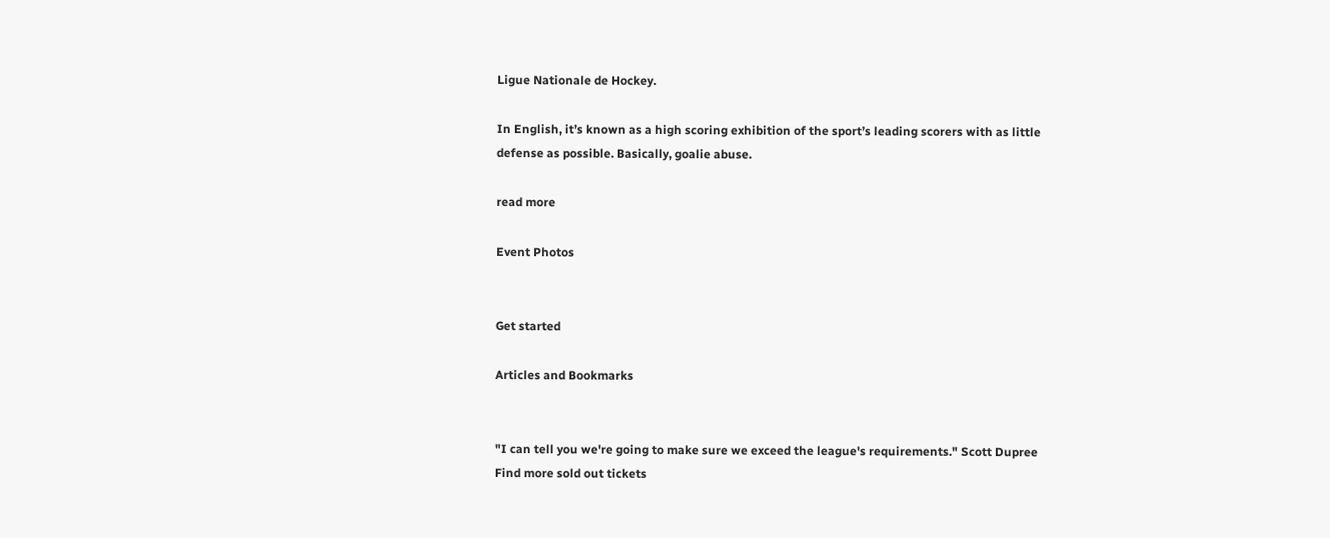Ligue Nationale de Hockey.

In English, it’s known as a high scoring exhibition of the sport’s leading scorers with as little defense as possible. Basically, goalie abuse.

read more

Event Photos


Get started

Articles and Bookmarks


"I can tell you we're going to make sure we exceed the league's requirements." Scott Dupree
Find more sold out tickets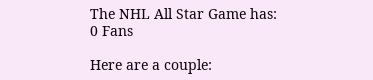The NHL All Star Game has:
0 Fans

Here are a couple: